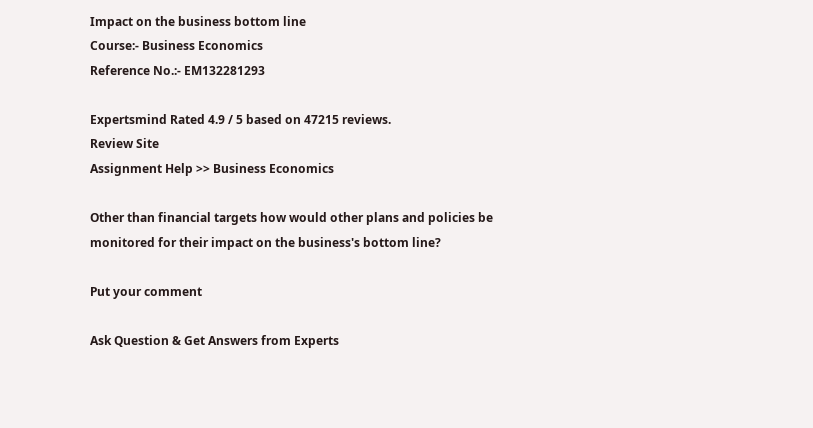Impact on the business bottom line
Course:- Business Economics
Reference No.:- EM132281293

Expertsmind Rated 4.9 / 5 based on 47215 reviews.
Review Site
Assignment Help >> Business Economics

Other than financial targets how would other plans and policies be monitored for their impact on the business's bottom line?

Put your comment

Ask Question & Get Answers from Experts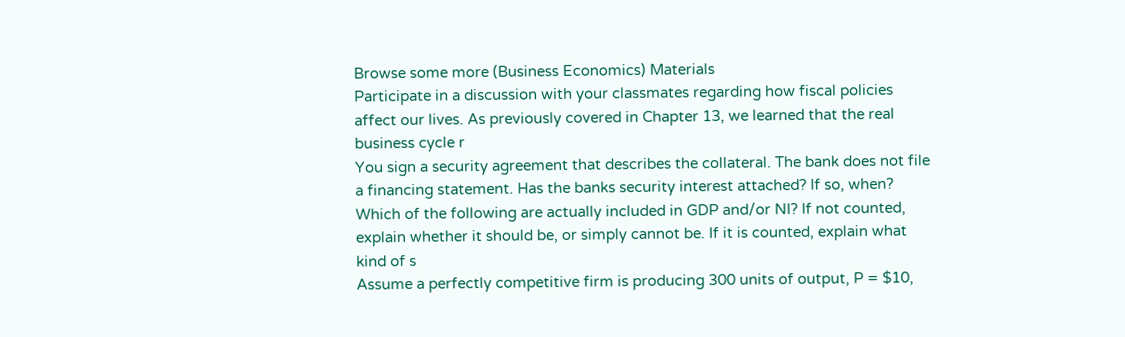Browse some more (Business Economics) Materials
Participate in a discussion with your classmates regarding how fiscal policies affect our lives. As previously covered in Chapter 13, we learned that the real business cycle r
You sign a security agreement that describes the collateral. The bank does not file a financing statement. Has the banks security interest attached? If so, when?
Which of the following are actually included in GDP and/or NI? If not counted, explain whether it should be, or simply cannot be. If it is counted, explain what kind of s
Assume a perfectly competitive firm is producing 300 units of output, P = $10,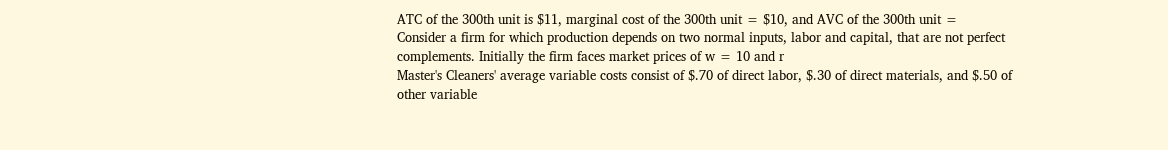ATC of the 300th unit is $11, marginal cost of the 300th unit = $10, and AVC of the 300th unit =
Consider a firm for which production depends on two normal inputs, labor and capital, that are not perfect complements. Initially the firm faces market prices of w = 10 and r
Master's Cleaners' average variable costs consist of $.70 of direct labor, $.30 of direct materials, and $.50 of other variable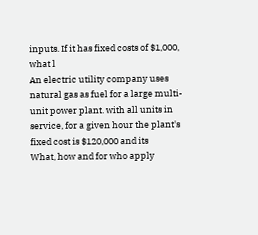inputs. If it has fixed costs of $1,000, what l
An electric utility company uses natural gas as fuel for a large multi-unit power plant. with all units in service, for a given hour the plant's fixed cost is $120,000 and its
What, how and for who apply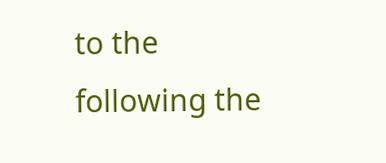to the following the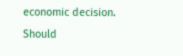economic decision. Should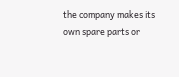the company makes its own spare parts or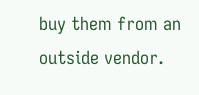buy them from an outside vendor.